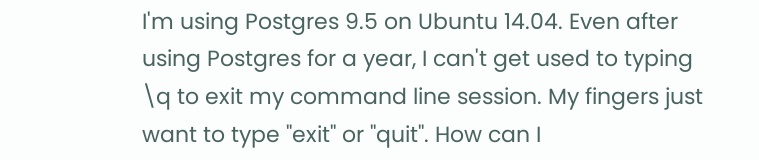I'm using Postgres 9.5 on Ubuntu 14.04. Even after using Postgres for a year, I can't get used to typing \q to exit my command line session. My fingers just want to type "exit" or "quit". How can I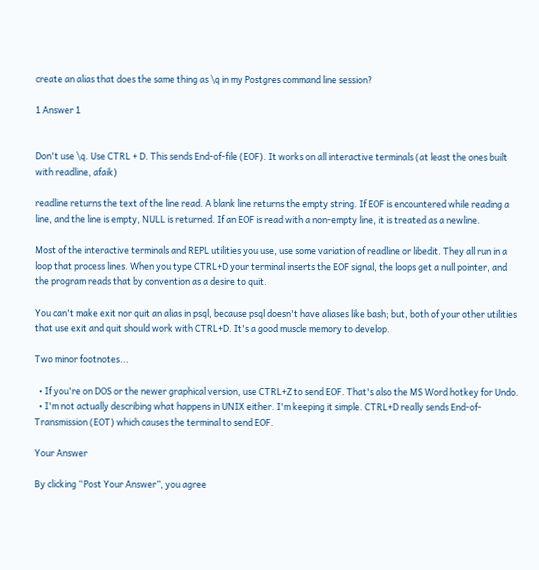create an alias that does the same thing as \q in my Postgres command line session?

1 Answer 1


Don't use \q. Use CTRL + D. This sends End-of-file (EOF). It works on all interactive terminals (at least the ones built with readline, afaik)

readline returns the text of the line read. A blank line returns the empty string. If EOF is encountered while reading a line, and the line is empty, NULL is returned. If an EOF is read with a non-empty line, it is treated as a newline.

Most of the interactive terminals and REPL utilities you use, use some variation of readline or libedit. They all run in a loop that process lines. When you type CTRL+D your terminal inserts the EOF signal, the loops get a null pointer, and the program reads that by convention as a desire to quit.

You can't make exit nor quit an alias in psql, because psql doesn't have aliases like bash; but, both of your other utilities that use exit and quit should work with CTRL+D. It's a good muscle memory to develop.

Two minor footnotes...

  • If you're on DOS or the newer graphical version, use CTRL+Z to send EOF. That's also the MS Word hotkey for Undo.
  • I'm not actually describing what happens in UNIX either. I'm keeping it simple. CTRL+D really sends End-of-Transmission (EOT) which causes the terminal to send EOF.

Your Answer

By clicking “Post Your Answer”, you agree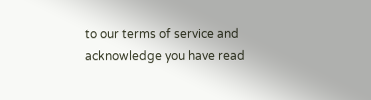to our terms of service and acknowledge you have read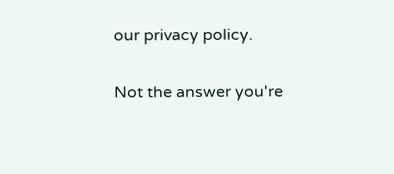our privacy policy.

Not the answer you're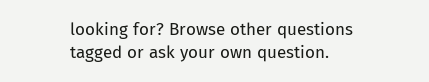looking for? Browse other questions tagged or ask your own question.